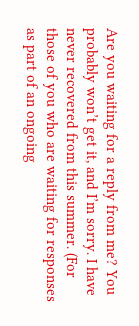Are you waiting for a reply from me? You probably won’t get it, and I’m sorry. I have never recovered from this summer. (For those of you who are waiting for responses as part of an ongoing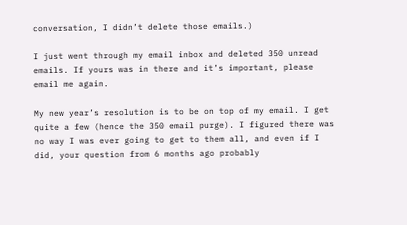conversation, I didn’t delete those emails.)

I just went through my email inbox and deleted 350 unread emails. If yours was in there and it’s important, please email me again.

My new year’s resolution is to be on top of my email. I get quite a few (hence the 350 email purge). I figured there was no way I was ever going to get to them all, and even if I did, your question from 6 months ago probably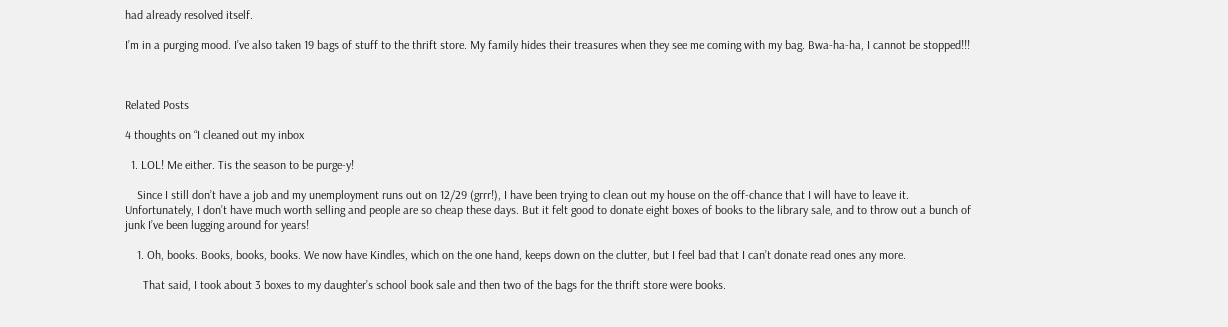had already resolved itself.

I’m in a purging mood. I’ve also taken 19 bags of stuff to the thrift store. My family hides their treasures when they see me coming with my bag. Bwa-ha-ha, I cannot be stopped!!!



Related Posts

4 thoughts on “I cleaned out my inbox

  1. LOL! Me either. Tis the season to be purge-y!

    Since I still don’t have a job and my unemployment runs out on 12/29 (grrr!), I have been trying to clean out my house on the off-chance that I will have to leave it. Unfortunately, I don’t have much worth selling and people are so cheap these days. But it felt good to donate eight boxes of books to the library sale, and to throw out a bunch of junk I’ve been lugging around for years!

    1. Oh, books. Books, books, books. We now have Kindles, which on the one hand, keeps down on the clutter, but I feel bad that I can’t donate read ones any more.

      That said, I took about 3 boxes to my daughter’s school book sale and then two of the bags for the thrift store were books.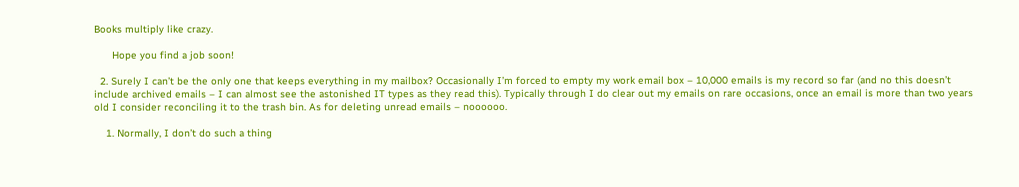Books multiply like crazy.

      Hope you find a job soon!

  2. Surely I can’t be the only one that keeps everything in my mailbox? Occasionally I’m forced to empty my work email box – 10,000 emails is my record so far (and no this doesn’t include archived emails – I can almost see the astonished IT types as they read this). Typically through I do clear out my emails on rare occasions, once an email is more than two years old I consider reconciling it to the trash bin. As for deleting unread emails – noooooo.

    1. Normally, I don’t do such a thing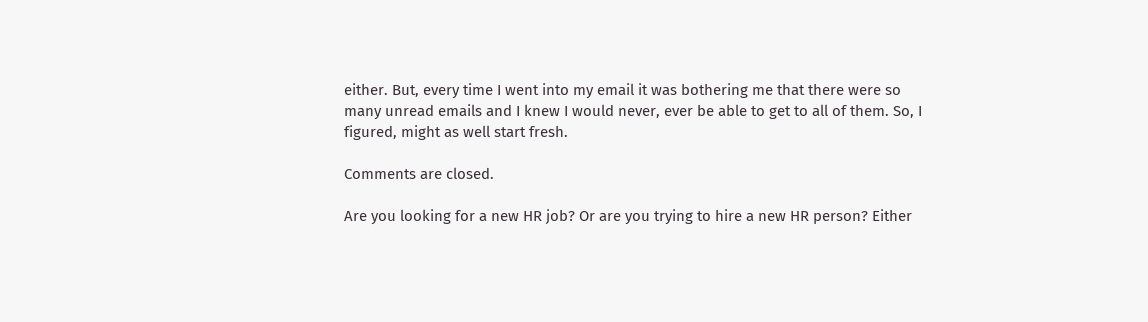either. But, every time I went into my email it was bothering me that there were so many unread emails and I knew I would never, ever be able to get to all of them. So, I figured, might as well start fresh.

Comments are closed.

Are you looking for a new HR job? Or are you trying to hire a new HR person? Either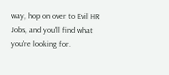way, hop on over to Evil HR Jobs, and you'll find what you're looking for.